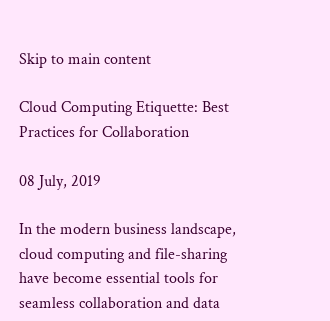Skip to main content

Cloud Computing Etiquette: Best Practices for Collaboration

08 July, 2019

In the modern business landscape, cloud computing and file-sharing have become essential tools for seamless collaboration and data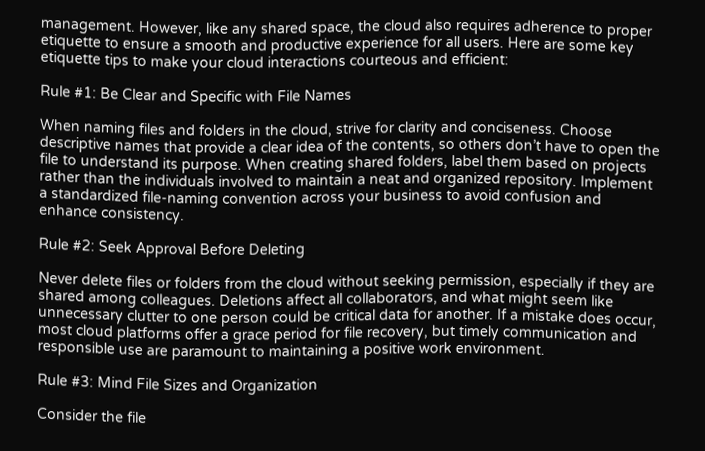management. However, like any shared space, the cloud also requires adherence to proper etiquette to ensure a smooth and productive experience for all users. Here are some key etiquette tips to make your cloud interactions courteous and efficient:

Rule #1: Be Clear and Specific with File Names

When naming files and folders in the cloud, strive for clarity and conciseness. Choose descriptive names that provide a clear idea of the contents, so others don’t have to open the file to understand its purpose. When creating shared folders, label them based on projects rather than the individuals involved to maintain a neat and organized repository. Implement a standardized file-naming convention across your business to avoid confusion and enhance consistency.

Rule #2: Seek Approval Before Deleting

Never delete files or folders from the cloud without seeking permission, especially if they are shared among colleagues. Deletions affect all collaborators, and what might seem like unnecessary clutter to one person could be critical data for another. If a mistake does occur, most cloud platforms offer a grace period for file recovery, but timely communication and responsible use are paramount to maintaining a positive work environment.

Rule #3: Mind File Sizes and Organization

Consider the file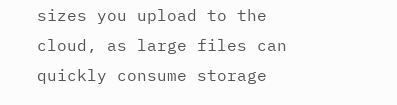sizes you upload to the cloud, as large files can quickly consume storage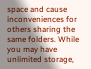space and cause inconveniences for others sharing the same folders. While you may have unlimited storage,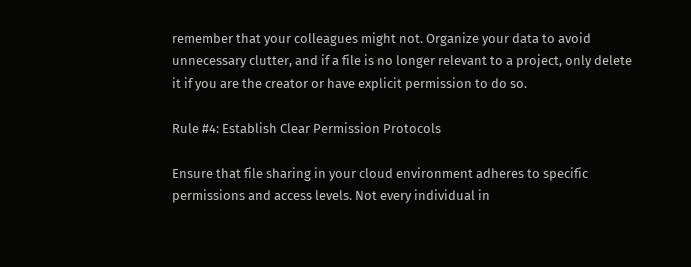remember that your colleagues might not. Organize your data to avoid unnecessary clutter, and if a file is no longer relevant to a project, only delete it if you are the creator or have explicit permission to do so.

Rule #4: Establish Clear Permission Protocols

Ensure that file sharing in your cloud environment adheres to specific permissions and access levels. Not every individual in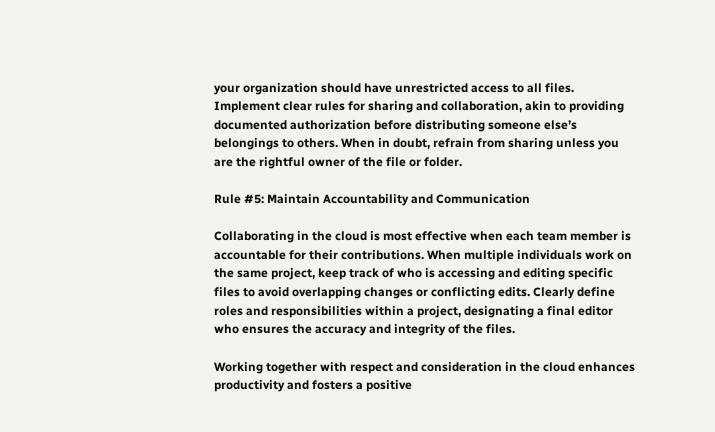your organization should have unrestricted access to all files. Implement clear rules for sharing and collaboration, akin to providing documented authorization before distributing someone else’s belongings to others. When in doubt, refrain from sharing unless you are the rightful owner of the file or folder.

Rule #5: Maintain Accountability and Communication

Collaborating in the cloud is most effective when each team member is accountable for their contributions. When multiple individuals work on the same project, keep track of who is accessing and editing specific files to avoid overlapping changes or conflicting edits. Clearly define roles and responsibilities within a project, designating a final editor who ensures the accuracy and integrity of the files.

Working together with respect and consideration in the cloud enhances productivity and fosters a positive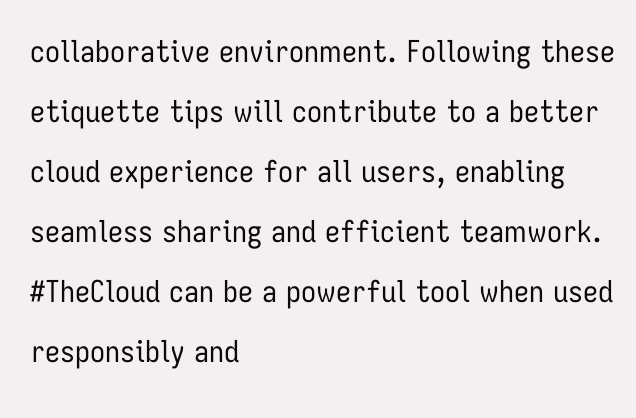collaborative environment. Following these etiquette tips will contribute to a better cloud experience for all users, enabling seamless sharing and efficient teamwork. #TheCloud can be a powerful tool when used responsibly and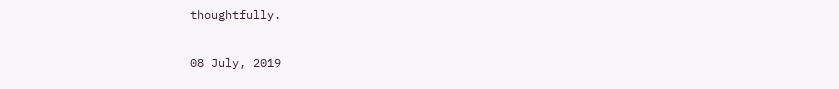thoughtfully.

08 July, 2019